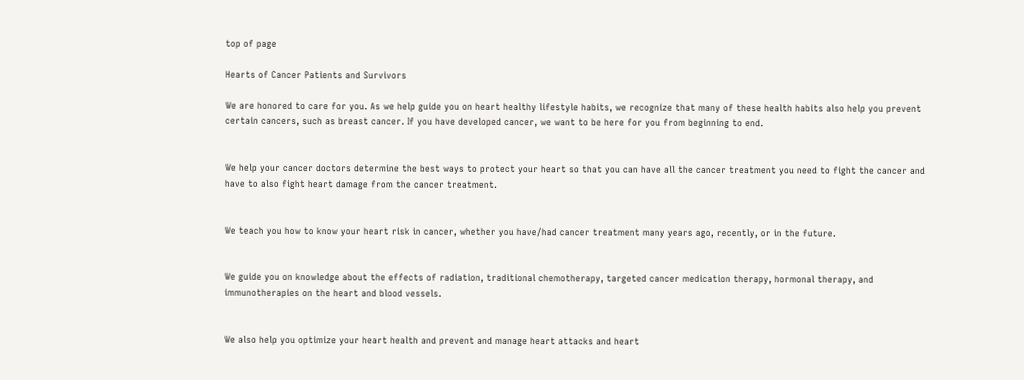top of page

Hearts of Cancer Patients and Survivors

We are honored to care for you. As we help guide you on heart healthy lifestyle habits, we recognize that many of these health habits also help you prevent certain cancers, such as breast cancer. If you have developed cancer, we want to be here for you from beginning to end.


We help your cancer doctors determine the best ways to protect your heart so that you can have all the cancer treatment you need to fight the cancer and have to also fight heart damage from the cancer treatment.


We teach you how to know your heart risk in cancer, whether you have/had cancer treatment many years ago, recently, or in the future.


We guide you on knowledge about the effects of radiation, traditional chemotherapy, targeted cancer medication therapy, hormonal therapy, and immunotherapies on the heart and blood vessels.


We also help you optimize your heart health and prevent and manage heart attacks and heart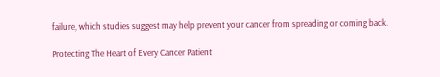failure, which studies suggest may help prevent your cancer from spreading or coming back.

Protecting The Heart of Every Cancer Patient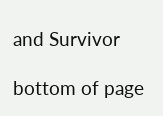and Survivor

bottom of page